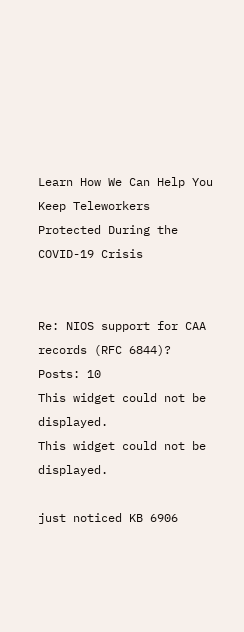Learn How We Can Help You Keep Teleworkers Protected During the COVID-19 Crisis


Re: NIOS support for CAA records (RFC 6844)?
Posts: 10
This widget could not be displayed.
This widget could not be displayed.

just noticed KB 6906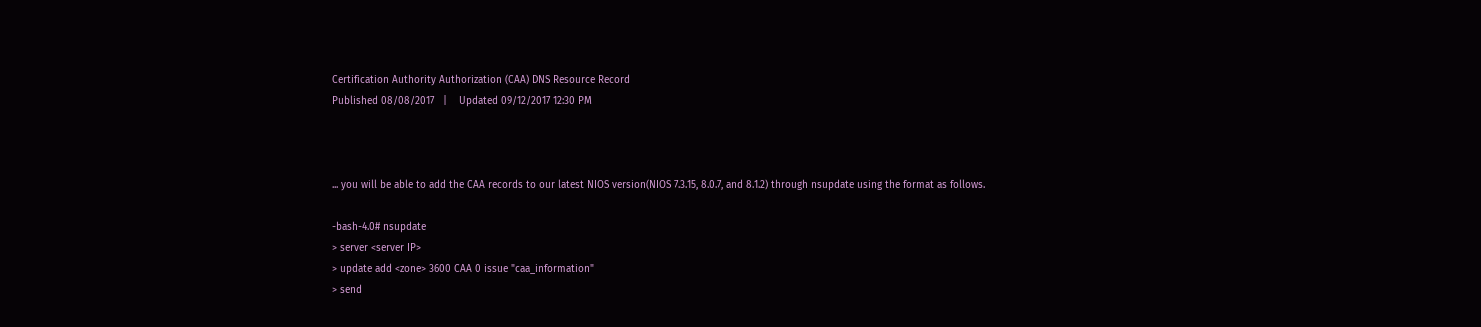Certification Authority Authorization (CAA) DNS Resource Record
Published 08/08/2017   |    Updated 09/12/2017 12:30 PM



... you will be able to add the CAA records to our latest NIOS version(NIOS 7.3.15, 8.0.7, and 8.1.2) through nsupdate using the format as follows.

-bash-4.0# nsupdate
> server <server IP>
> update add <zone> 3600 CAA 0 issue "caa_information"
> send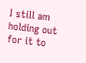I still am holding out for it to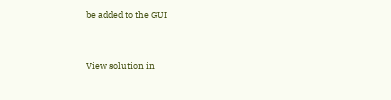be added to the GUI


View solution in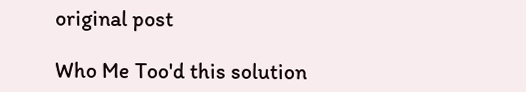original post

Who Me Too'd this solution